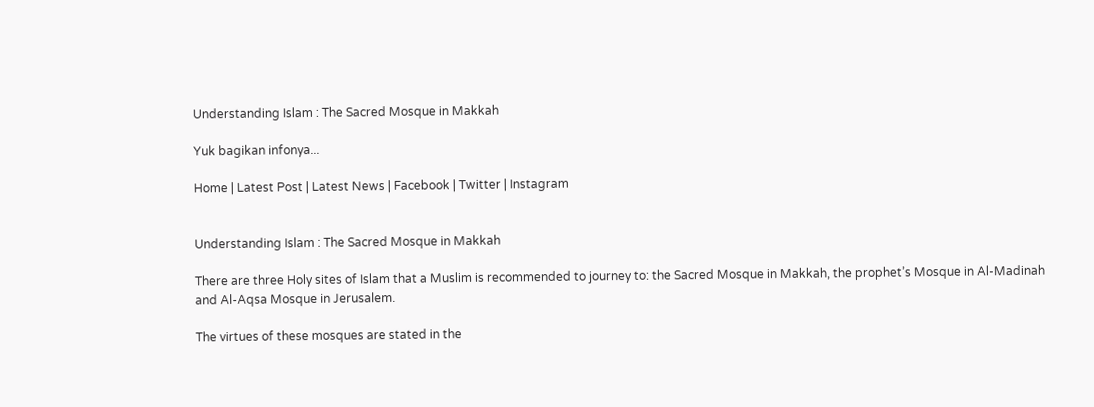Understanding Islam : The Sacred Mosque in Makkah

Yuk bagikan infonya...

Home | Latest Post | Latest News | Facebook | Twitter | Instagram


Understanding Islam : The Sacred Mosque in Makkah

There are three Holy sites of Islam that a Muslim is recommended to journey to: the Sacred Mosque in Makkah, the prophet’s Mosque in Al-Madinah and Al-Aqsa Mosque in Jerusalem.

The virtues of these mosques are stated in the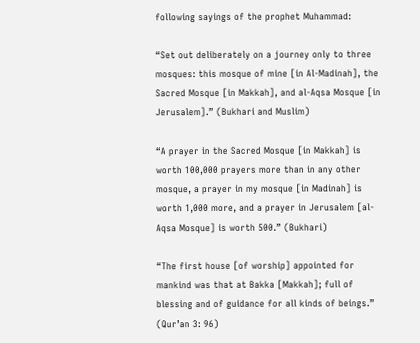following sayings of the prophet Muhammad:

“Set out deliberately on a journey only to three mosques: this mosque of mine [in Al-Madinah], the Sacred Mosque [in Makkah], and al-Aqsa Mosque [in Jerusalem].” (Bukhari and Muslim)

“A prayer in the Sacred Mosque [in Makkah] is worth 100,000 prayers more than in any other mosque, a prayer in my mosque [in Madinah] is worth 1,000 more, and a prayer in Jerusalem [al-Aqsa Mosque] is worth 500.” (Bukhari)

“The first house [of worship] appointed for mankind was that at Bakka [Makkah]; full of blessing and of guidance for all kinds of beings.” (Qur’an 3: 96)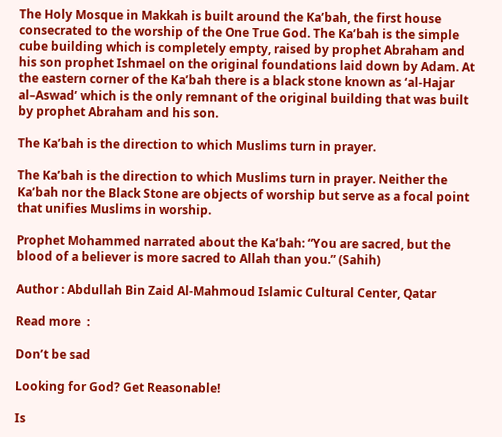The Holy Mosque in Makkah is built around the Ka’bah, the first house consecrated to the worship of the One True God. The Ka’bah is the simple cube building which is completely empty, raised by prophet Abraham and his son prophet Ishmael on the original foundations laid down by Adam. At the eastern corner of the Ka’bah there is a black stone known as ‘al-Hajar al–Aswad’ which is the only remnant of the original building that was built by prophet Abraham and his son.

The Ka’bah is the direction to which Muslims turn in prayer.

The Ka’bah is the direction to which Muslims turn in prayer. Neither the Ka’bah nor the Black Stone are objects of worship but serve as a focal point that unifies Muslims in worship.

Prophet Mohammed narrated about the Ka’bah: “You are sacred, but the blood of a believer is more sacred to Allah than you.” (Sahih)

Author : Abdullah Bin Zaid Al-Mahmoud Islamic Cultural Center, Qatar

Read more  :

Don’t be sad

Looking for God? Get Reasonable!

Is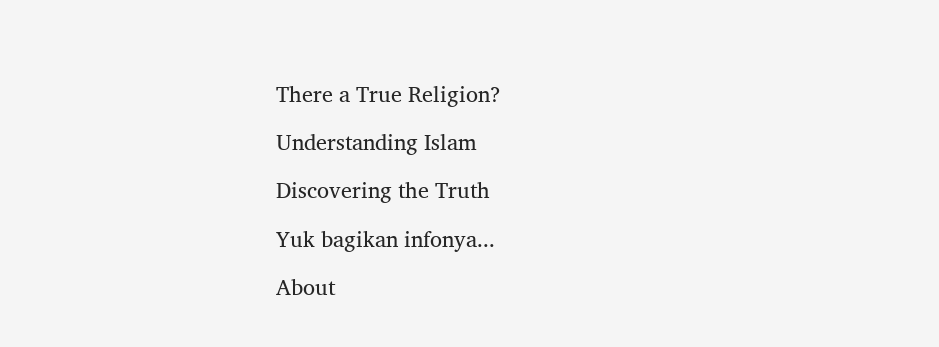There a True Religion?

Understanding Islam

Discovering the Truth

Yuk bagikan infonya...

About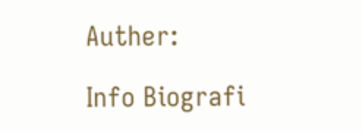Auther:

Info Biografi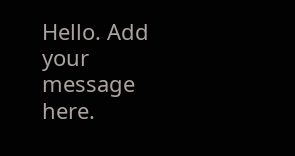Hello. Add your message here.